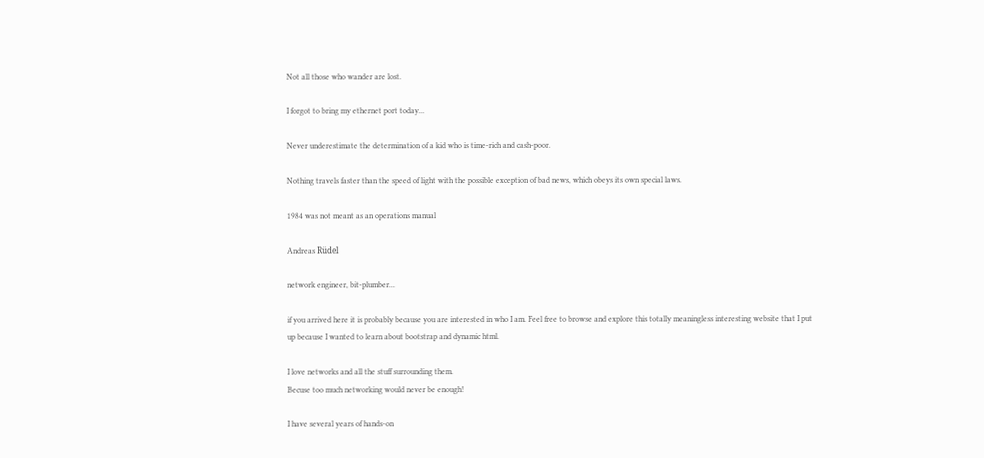Not all those who wander are lost.

I forgot to bring my ethernet port today...

Never underestimate the determination of a kid who is time-rich and cash-poor.

Nothing travels faster than the speed of light with the possible exception of bad news, which obeys its own special laws.

1984 was not meant as an operations manual

Andreas Rüdel

network engineer, bit-plumber...

if you arrived here it is probably because you are interested in who I am. Feel free to browse and explore this totally meaningless interesting website that I put up because I wanted to learn about bootstrap and dynamic html.

I love networks and all the stuff surrounding them.
Becuse too much networking would never be enough!

I have several years of hands-on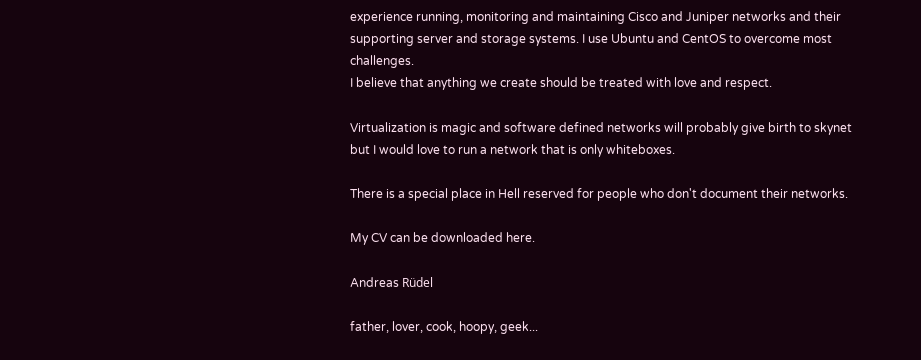experience running, monitoring and maintaining Cisco and Juniper networks and their supporting server and storage systems. I use Ubuntu and CentOS to overcome most challenges.
I believe that anything we create should be treated with love and respect.

Virtualization is magic and software defined networks will probably give birth to skynet but I would love to run a network that is only whiteboxes.

There is a special place in Hell reserved for people who don't document their networks.

My CV can be downloaded here.

Andreas Rüdel

father, lover, cook, hoopy, geek...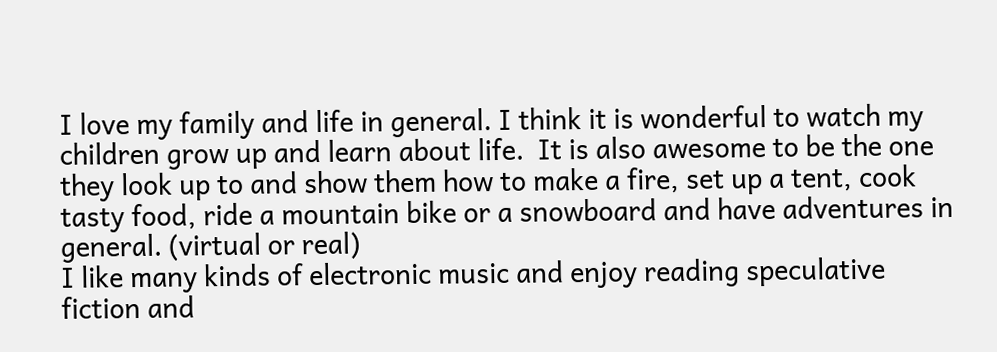I love my family and life in general. I think it is wonderful to watch my children grow up and learn about life.  It is also awesome to be the one they look up to and show them how to make a fire, set up a tent, cook tasty food, ride a mountain bike or a snowboard and have adventures in general. (virtual or real)
I like many kinds of electronic music and enjoy reading speculative fiction and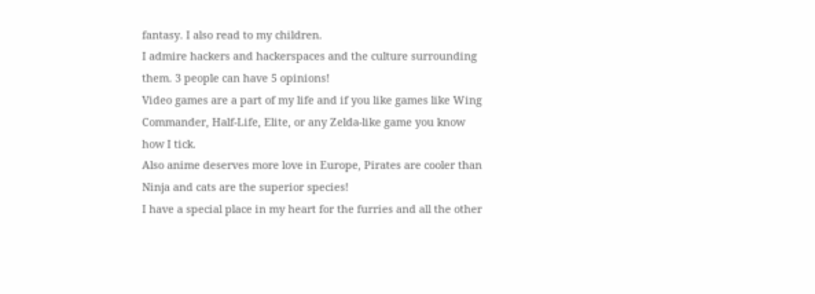fantasy. I also read to my children.
I admire hackers and hackerspaces and the culture surrounding them. 3 people can have 5 opinions!
Video games are a part of my life and if you like games like Wing Commander, Half-Life, Elite, or any Zelda-like game you know how I tick.
Also anime deserves more love in Europe, Pirates are cooler than Ninja and cats are the superior species!
I have a special place in my heart for the furries and all the other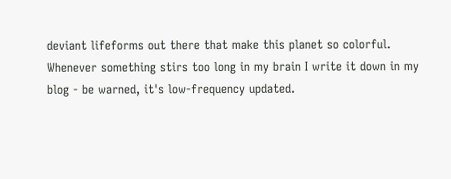deviant lifeforms out there that make this planet so colorful.
Whenever something stirs too long in my brain I write it down in my blog - be warned, it's low-frequency updated.